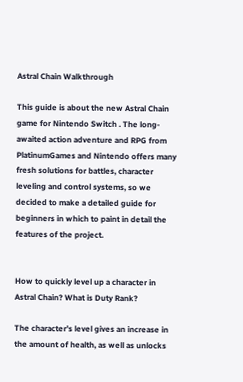Astral Chain Walkthrough

This guide is about the new Astral Chain game for Nintendo Switch . The long-awaited action adventure and RPG from PlatinumGames and Nintendo offers many fresh solutions for battles, character leveling and control systems, so we decided to make a detailed guide for beginners in which to paint in detail the features of the project.


How to quickly level up a character in Astral Chain? What is Duty Rank?

The character’s level gives an increase in the amount of health, as well as unlocks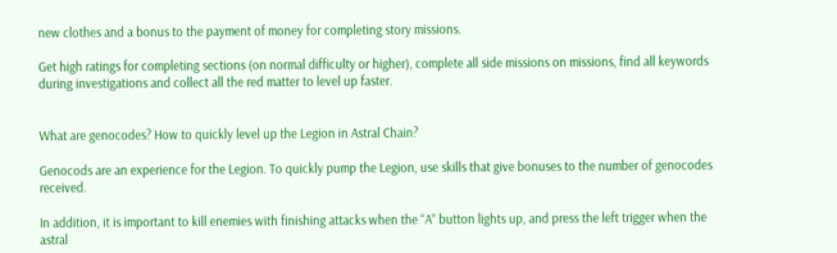new clothes and a bonus to the payment of money for completing story missions.

Get high ratings for completing sections (on normal difficulty or higher), complete all side missions on missions, find all keywords during investigations and collect all the red matter to level up faster.


What are genocodes? How to quickly level up the Legion in Astral Chain?

Genocods are an experience for the Legion. To quickly pump the Legion, use skills that give bonuses to the number of genocodes received.

In addition, it is important to kill enemies with finishing attacks when the “A” button lights up, and press the left trigger when the astral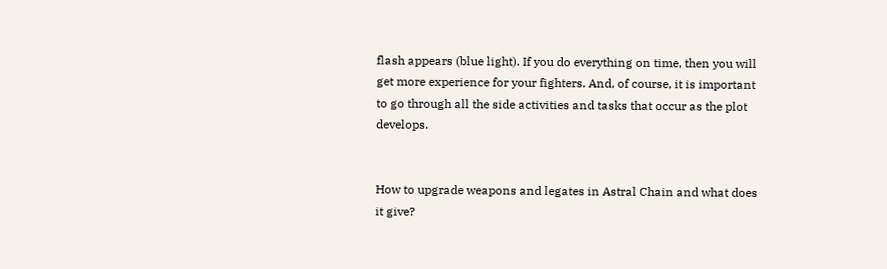flash appears (blue light). If you do everything on time, then you will get more experience for your fighters. And, of course, it is important to go through all the side activities and tasks that occur as the plot develops.


How to upgrade weapons and legates in Astral Chain and what does it give?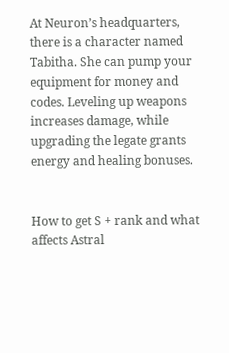At Neuron’s headquarters, there is a character named Tabitha. She can pump your equipment for money and codes. Leveling up weapons increases damage, while upgrading the legate grants energy and healing bonuses.


How to get S + rank and what affects Astral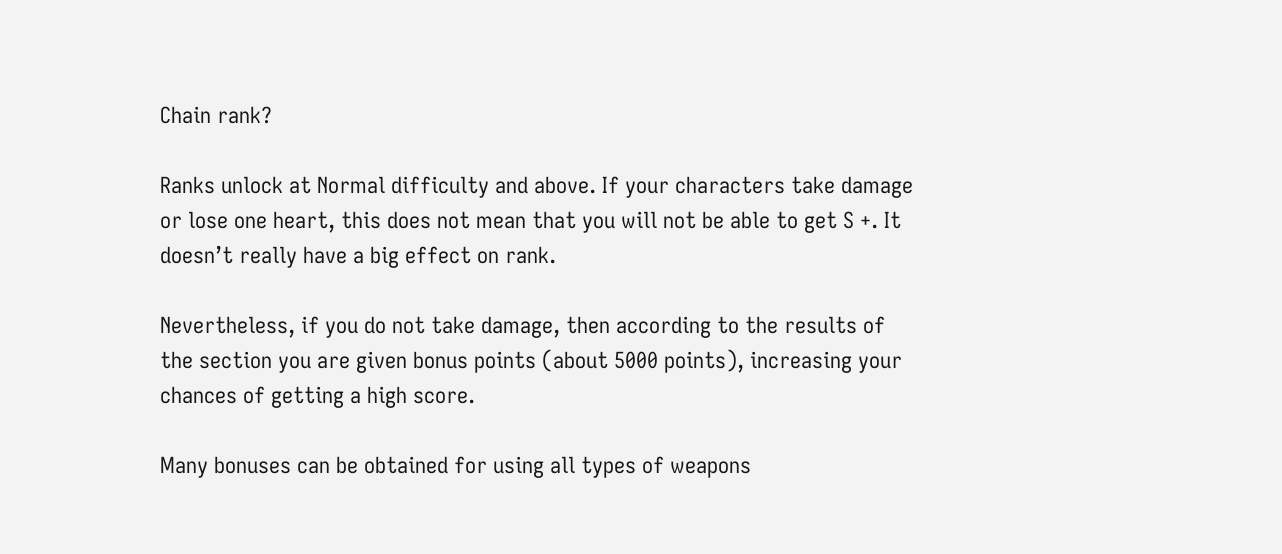Chain rank?

Ranks unlock at Normal difficulty and above. If your characters take damage or lose one heart, this does not mean that you will not be able to get S +. It doesn’t really have a big effect on rank.

Nevertheless, if you do not take damage, then according to the results of the section you are given bonus points (about 5000 points), increasing your chances of getting a high score.

Many bonuses can be obtained for using all types of weapons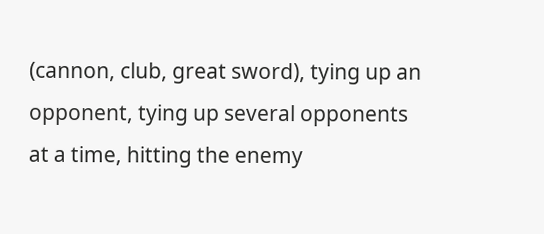(cannon, club, great sword), tying up an opponent, tying up several opponents at a time, hitting the enemy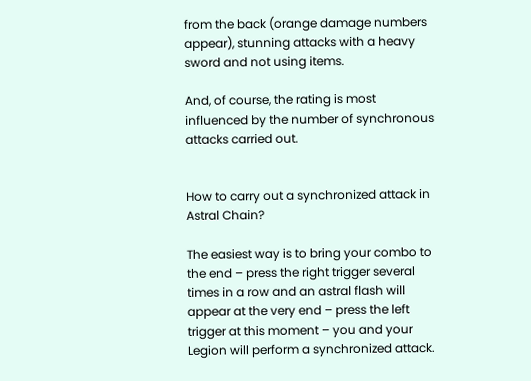from the back (orange damage numbers appear), stunning attacks with a heavy sword and not using items.

And, of course, the rating is most influenced by the number of synchronous attacks carried out.


How to carry out a synchronized attack in Astral Chain?

The easiest way is to bring your combo to the end – press the right trigger several times in a row and an astral flash will appear at the very end – press the left trigger at this moment – you and your Legion will perform a synchronized attack.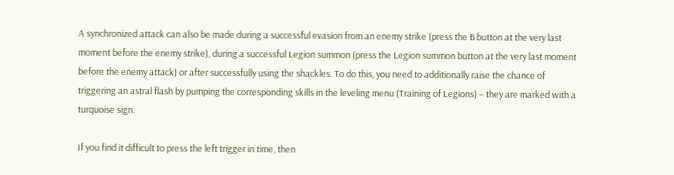A synchronized attack can also be made during a successful evasion from an enemy strike (press the B button at the very last moment before the enemy strike), during a successful Legion summon (press the Legion summon button at the very last moment before the enemy attack) or after successfully using the shackles. To do this, you need to additionally raise the chance of triggering an astral flash by pumping the corresponding skills in the leveling menu (Training of Legions) – they are marked with a turquoise sign.

If you find it difficult to press the left trigger in time, then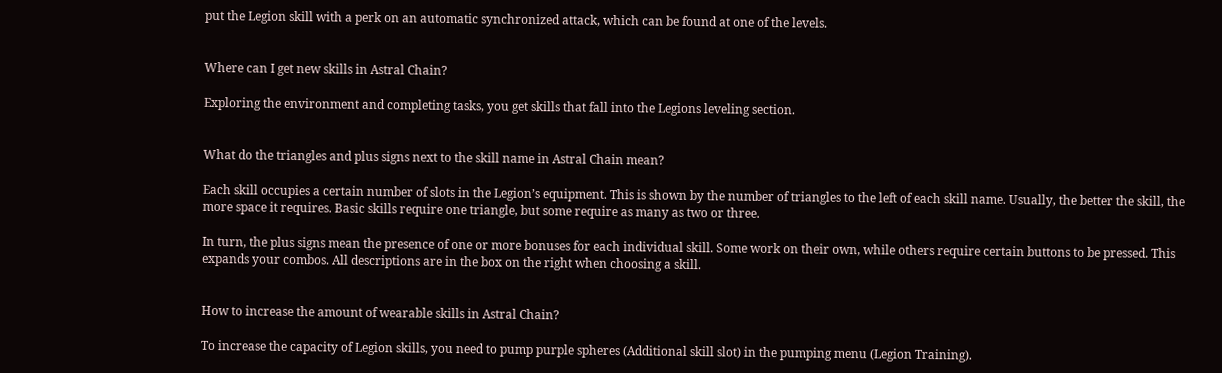put the Legion skill with a perk on an automatic synchronized attack, which can be found at one of the levels.


Where can I get new skills in Astral Chain?

Exploring the environment and completing tasks, you get skills that fall into the Legions leveling section.


What do the triangles and plus signs next to the skill name in Astral Chain mean?

Each skill occupies a certain number of slots in the Legion’s equipment. This is shown by the number of triangles to the left of each skill name. Usually, the better the skill, the more space it requires. Basic skills require one triangle, but some require as many as two or three.

In turn, the plus signs mean the presence of one or more bonuses for each individual skill. Some work on their own, while others require certain buttons to be pressed. This expands your combos. All descriptions are in the box on the right when choosing a skill.


How to increase the amount of wearable skills in Astral Chain?

To increase the capacity of Legion skills, you need to pump purple spheres (Additional skill slot) in the pumping menu (Legion Training).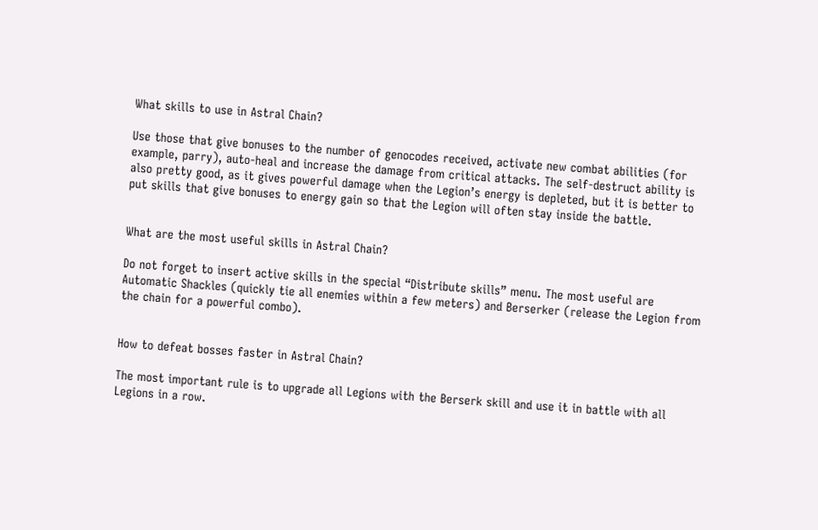What skills to use in Astral Chain?

Use those that give bonuses to the number of genocodes received, activate new combat abilities (for example, parry), auto-heal and increase the damage from critical attacks. The self-destruct ability is also pretty good, as it gives powerful damage when the Legion’s energy is depleted, but it is better to put skills that give bonuses to energy gain so that the Legion will often stay inside the battle.


What are the most useful skills in Astral Chain?

Do not forget to insert active skills in the special “Distribute skills” menu. The most useful are Automatic Shackles (quickly tie all enemies within a few meters) and Berserker (release the Legion from the chain for a powerful combo).


How to defeat bosses faster in Astral Chain?

The most important rule is to upgrade all Legions with the Berserk skill and use it in battle with all Legions in a row.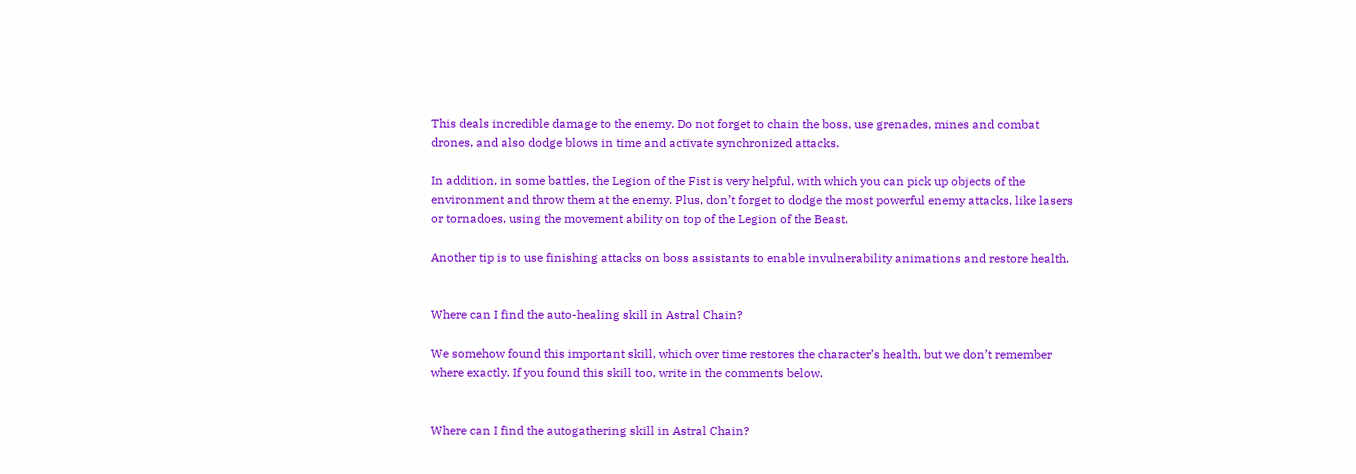This deals incredible damage to the enemy. Do not forget to chain the boss, use grenades, mines and combat drones, and also dodge blows in time and activate synchronized attacks.

In addition, in some battles, the Legion of the Fist is very helpful, with which you can pick up objects of the environment and throw them at the enemy. Plus, don’t forget to dodge the most powerful enemy attacks, like lasers or tornadoes, using the movement ability on top of the Legion of the Beast.

Another tip is to use finishing attacks on boss assistants to enable invulnerability animations and restore health.


Where can I find the auto-healing skill in Astral Chain?

We somehow found this important skill, which over time restores the character’s health, but we don’t remember where exactly. If you found this skill too, write in the comments below.


Where can I find the autogathering skill in Astral Chain?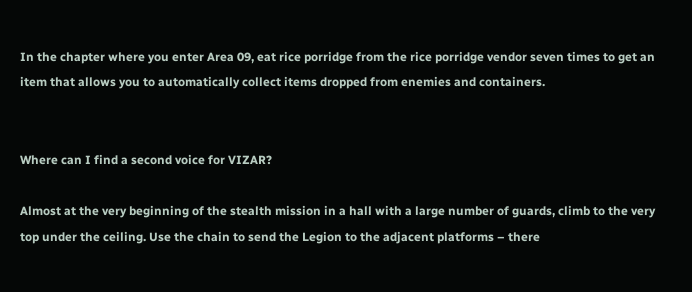In the chapter where you enter Area 09, eat rice porridge from the rice porridge vendor seven times to get an item that allows you to automatically collect items dropped from enemies and containers.


Where can I find a second voice for VIZAR?

Almost at the very beginning of the stealth mission in a hall with a large number of guards, climb to the very top under the ceiling. Use the chain to send the Legion to the adjacent platforms – there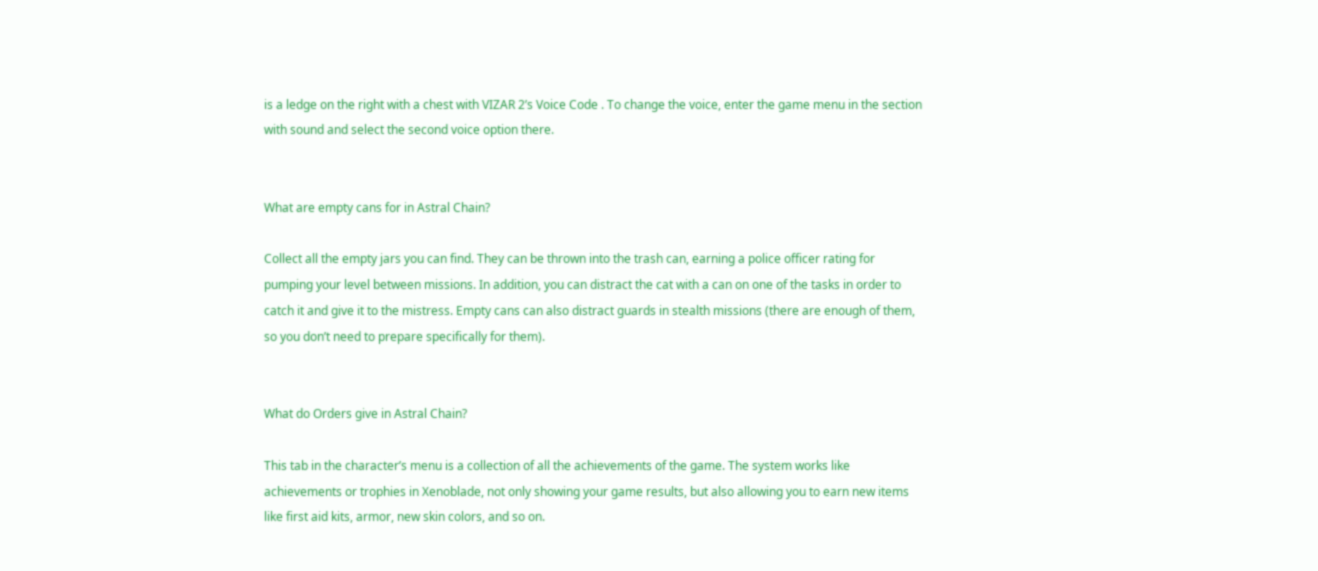is a ledge on the right with a chest with VIZAR 2’s Voice Code . To change the voice, enter the game menu in the section with sound and select the second voice option there.


What are empty cans for in Astral Chain?

Collect all the empty jars you can find. They can be thrown into the trash can, earning a police officer rating for pumping your level between missions. In addition, you can distract the cat with a can on one of the tasks in order to catch it and give it to the mistress. Empty cans can also distract guards in stealth missions (there are enough of them, so you don’t need to prepare specifically for them).


What do Orders give in Astral Chain?

This tab in the character’s menu is a collection of all the achievements of the game. The system works like achievements or trophies in Xenoblade, not only showing your game results, but also allowing you to earn new items like first aid kits, armor, new skin colors, and so on.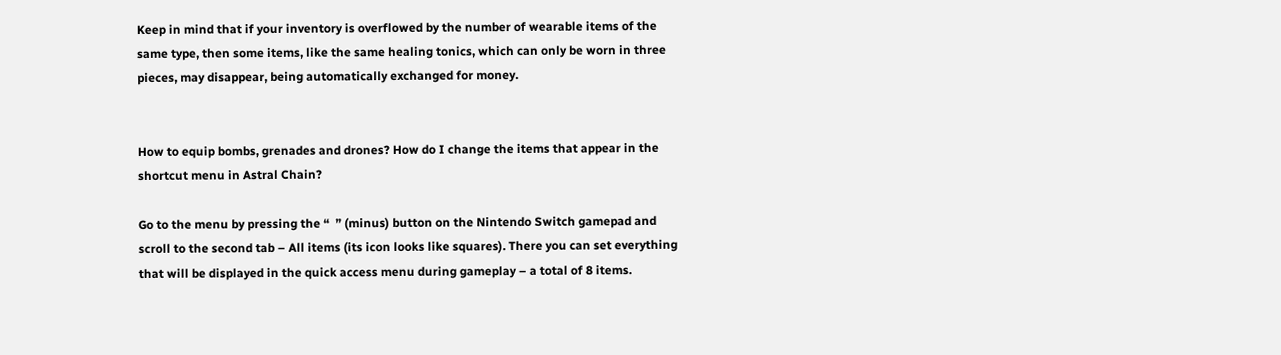Keep in mind that if your inventory is overflowed by the number of wearable items of the same type, then some items, like the same healing tonics, which can only be worn in three pieces, may disappear, being automatically exchanged for money.


How to equip bombs, grenades and drones? How do I change the items that appear in the shortcut menu in Astral Chain?

Go to the menu by pressing the “  ” (minus) button on the Nintendo Switch gamepad and scroll to the second tab – All items (its icon looks like squares). There you can set everything that will be displayed in the quick access menu during gameplay – a total of 8 items.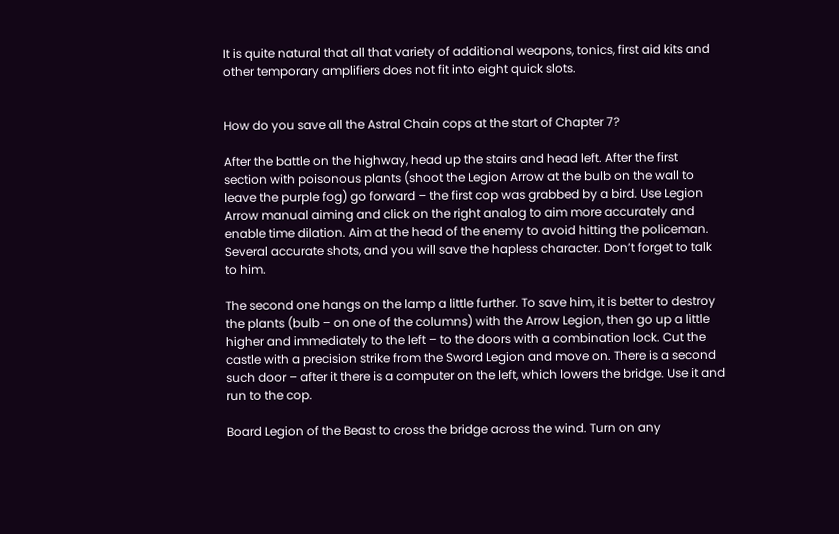It is quite natural that all that variety of additional weapons, tonics, first aid kits and other temporary amplifiers does not fit into eight quick slots.


How do you save all the Astral Chain cops at the start of Chapter 7?

After the battle on the highway, head up the stairs and head left. After the first section with poisonous plants (shoot the Legion Arrow at the bulb on the wall to leave the purple fog) go forward – the first cop was grabbed by a bird. Use Legion Arrow manual aiming and click on the right analog to aim more accurately and enable time dilation. Aim at the head of the enemy to avoid hitting the policeman. Several accurate shots, and you will save the hapless character. Don’t forget to talk to him.

The second one hangs on the lamp a little further. To save him, it is better to destroy the plants (bulb – on one of the columns) with the Arrow Legion, then go up a little higher and immediately to the left – to the doors with a combination lock. Cut the castle with a precision strike from the Sword Legion and move on. There is a second such door – after it there is a computer on the left, which lowers the bridge. Use it and run to the cop.

Board Legion of the Beast to cross the bridge across the wind. Turn on any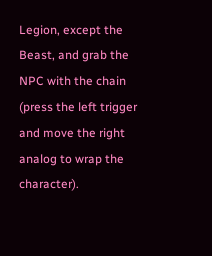Legion, except the Beast, and grab the NPC with the chain (press the left trigger and move the right analog to wrap the character).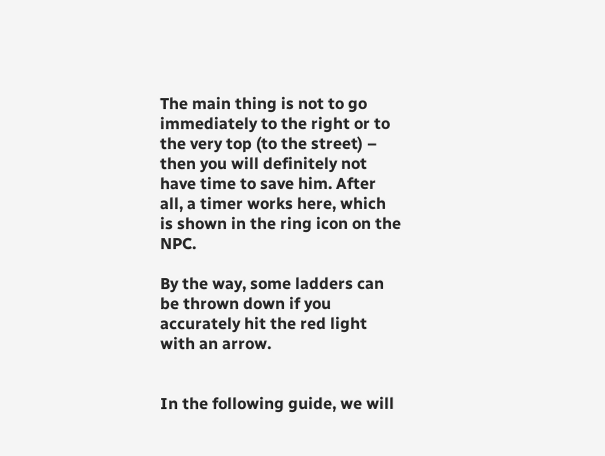The main thing is not to go immediately to the right or to the very top (to the street) – then you will definitely not have time to save him. After all, a timer works here, which is shown in the ring icon on the NPC.

By the way, some ladders can be thrown down if you accurately hit the red light with an arrow.


In the following guide, we will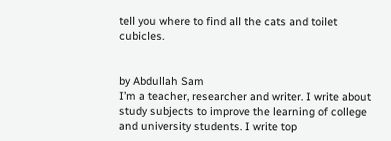tell you where to find all the cats and toilet cubicles.


by Abdullah Sam
I’m a teacher, researcher and writer. I write about study subjects to improve the learning of college and university students. I write top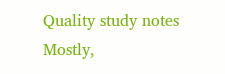Quality study notes Mostly,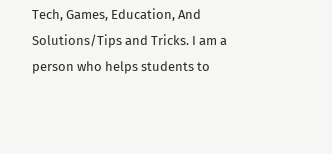Tech, Games, Education, And Solutions/Tips and Tricks. I am a person who helps students to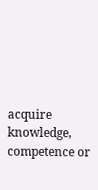acquire knowledge, competence or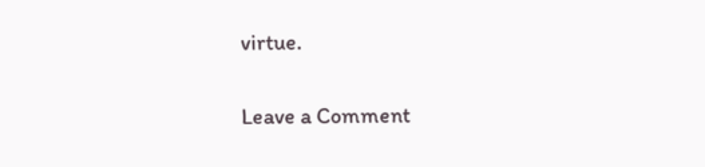virtue.

Leave a Comment